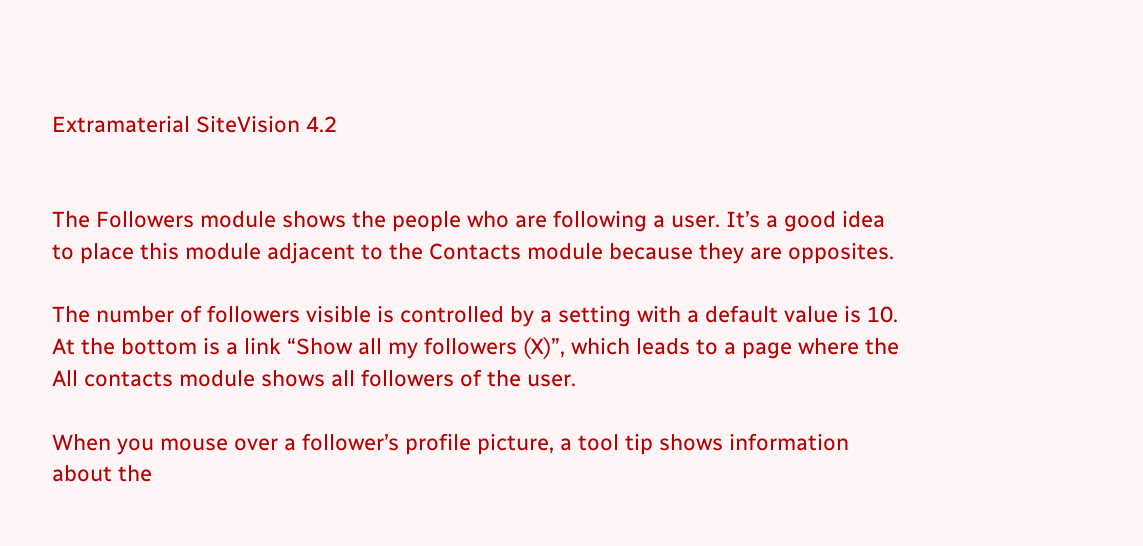Extramaterial SiteVision 4.2


The Followers module shows the people who are following a user. It’s a good idea to place this module adjacent to the Contacts module because they are opposites.

The number of followers visible is controlled by a setting with a default value is 10. At the bottom is a link “Show all my followers (X)”, which leads to a page where the All contacts module shows all followers of the user.

When you mouse over a follower’s profile picture, a tool tip shows information about the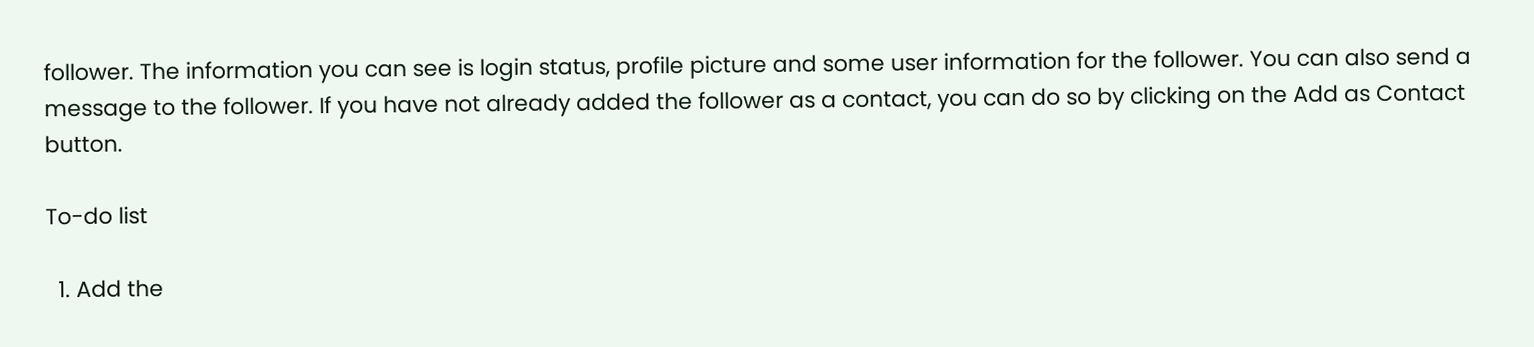follower. The information you can see is login status, profile picture and some user information for the follower. You can also send a message to the follower. If you have not already added the follower as a contact, you can do so by clicking on the Add as Contact button.

To-do list

  1. Add the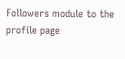Followers module to the profile page